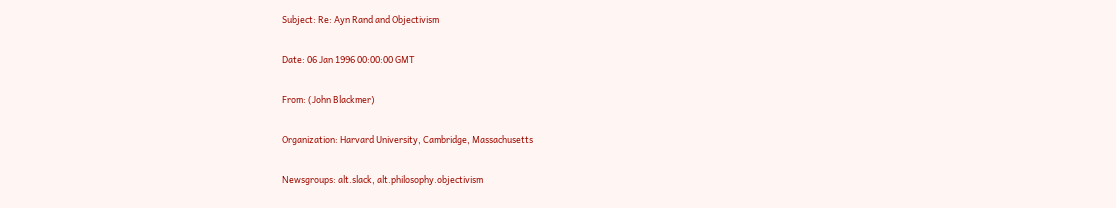Subject: Re: Ayn Rand and Objectivism

Date: 06 Jan 1996 00:00:00 GMT

From: (John Blackmer)

Organization: Harvard University, Cambridge, Massachusetts

Newsgroups: alt.slack, alt.philosophy.objectivism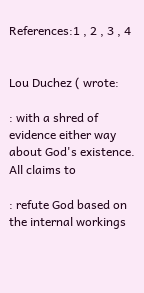References:1 , 2 , 3 , 4


Lou Duchez ( wrote:

: with a shred of evidence either way about God's existence. All claims to

: refute God based on the internal workings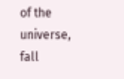of the universe, fall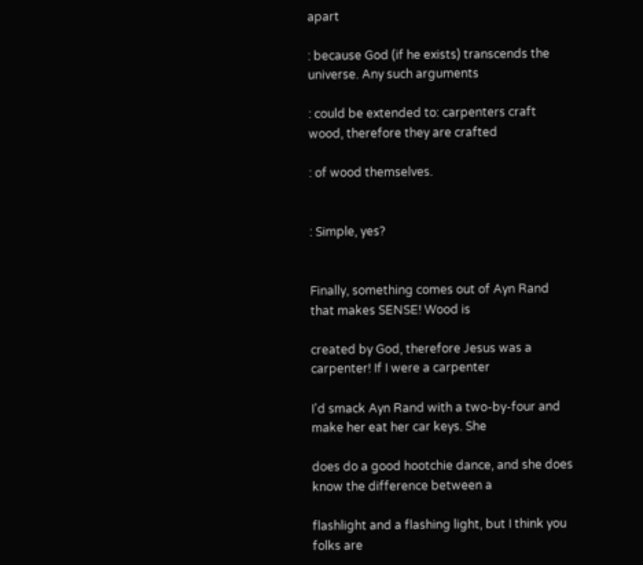apart

: because God (if he exists) transcends the universe. Any such arguments

: could be extended to: carpenters craft wood, therefore they are crafted

: of wood themselves.


: Simple, yes?


Finally, something comes out of Ayn Rand that makes SENSE! Wood is

created by God, therefore Jesus was a carpenter! If I were a carpenter

I'd smack Ayn Rand with a two-by-four and make her eat her car keys. She

does do a good hootchie dance, and she does know the difference between a

flashlight and a flashing light, but I think you folks are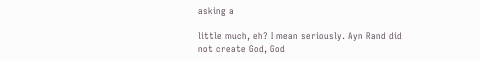asking a

little much, eh? I mean seriously. Ayn Rand did not create God, God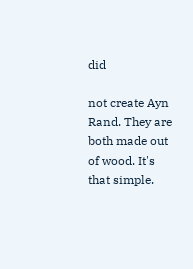did

not create Ayn Rand. They are both made out of wood. It's that simple.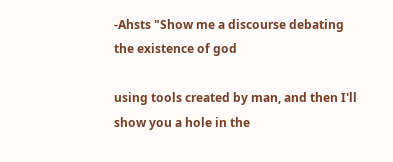-Ahsts "Show me a discourse debating the existence of god

using tools created by man, and then I'll show you a hole in the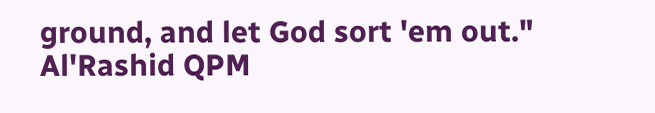ground, and let God sort 'em out." Al'Rashid QPM